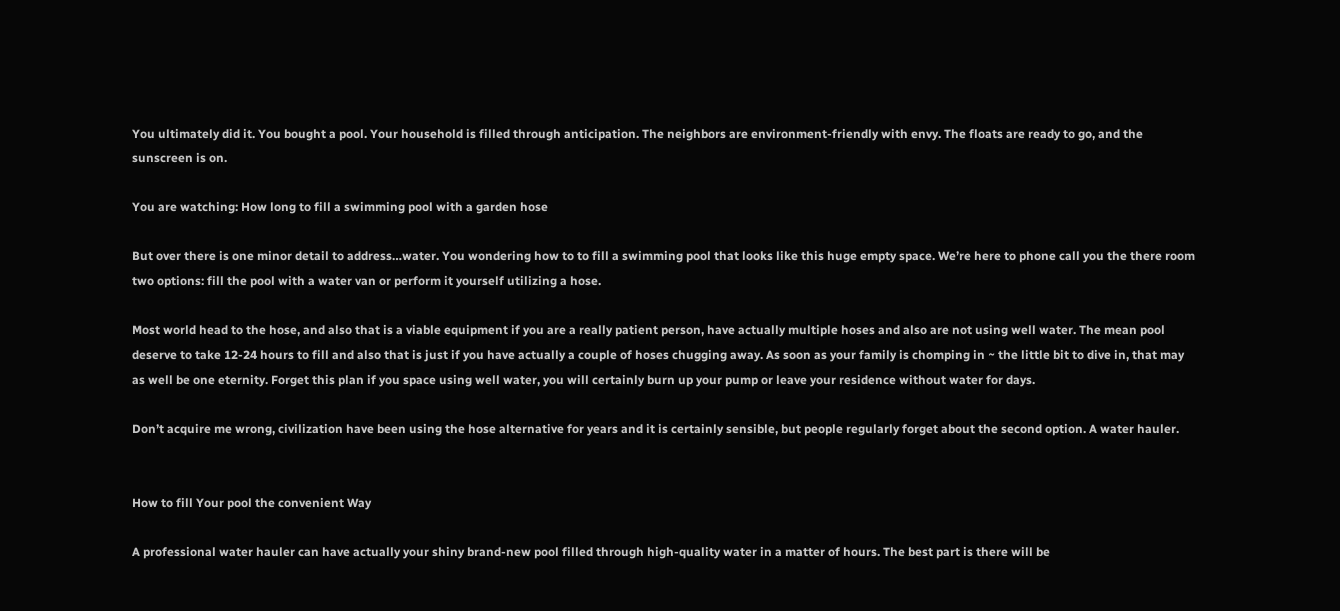You ultimately did it. You bought a pool. Your household is filled through anticipation. The neighbors are environment-friendly with envy. The floats are ready to go, and the sunscreen is on.

You are watching: How long to fill a swimming pool with a garden hose

But over there is one minor detail to address…water. You wondering how to to fill a swimming pool that looks like this huge empty space. We’re here to phone call you the there room two options: fill the pool with a water van or perform it yourself utilizing a hose.

Most world head to the hose, and also that is a viable equipment if you are a really patient person, have actually multiple hoses and also are not using well water. The mean pool deserve to take 12-24 hours to fill and also that is just if you have actually a couple of hoses chugging away. As soon as your family is chomping in ~ the little bit to dive in, that may as well be one eternity. Forget this plan if you space using well water, you will certainly burn up your pump or leave your residence without water for days.

Don’t acquire me wrong, civilization have been using the hose alternative for years and it is certainly sensible, but people regularly forget about the second option. A water hauler.


How to fill Your pool the convenient Way

A professional water hauler can have actually your shiny brand-new pool filled through high-quality water in a matter of hours. The best part is there will be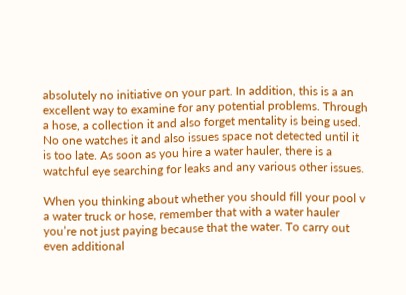absolutely no initiative on your part. In addition, this is a an excellent way to examine for any potential problems. Through a hose, a collection it and also forget mentality is being used. No one watches it and also issues space not detected until it is too late. As soon as you hire a water hauler, there is a watchful eye searching for leaks and any various other issues.

When you thinking about whether you should fill your pool v a water truck or hose, remember that with a water hauler you’re not just paying because that the water. To carry out even additional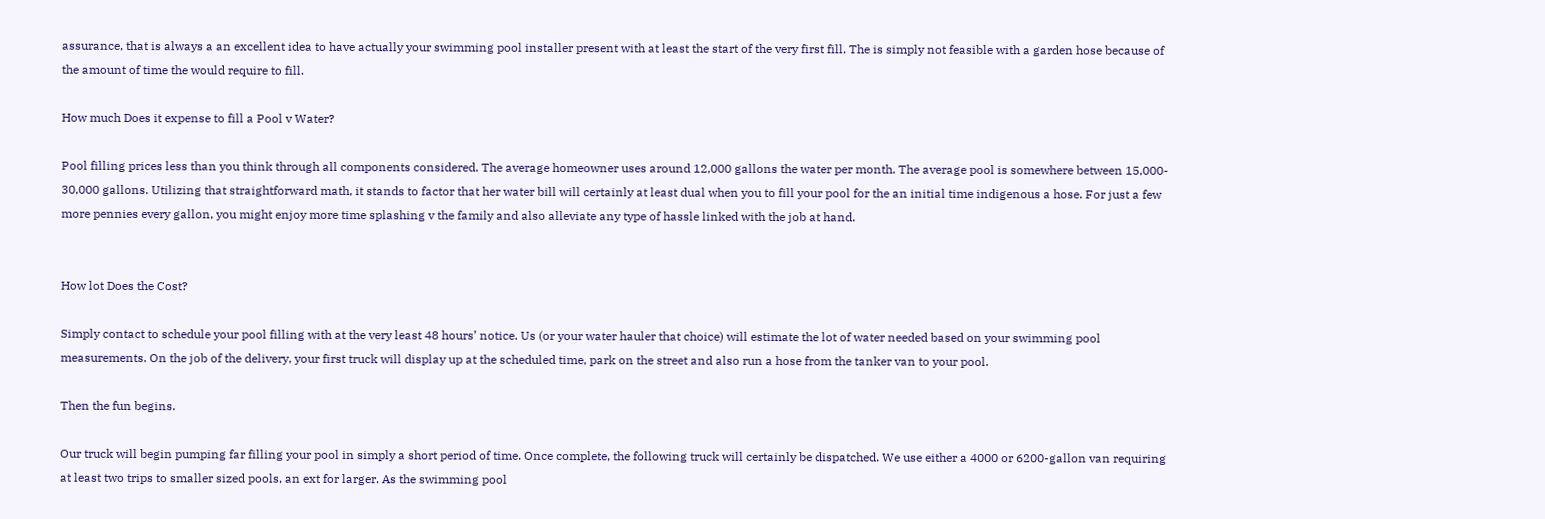assurance, that is always a an excellent idea to have actually your swimming pool installer present with at least the start of the very first fill. The is simply not feasible with a garden hose because of the amount of time the would require to fill.

How much Does it expense to fill a Pool v Water?

Pool filling prices less than you think through all components considered. The average homeowner uses around 12,000 gallons the water per month. The average pool is somewhere between 15,000- 30,000 gallons. Utilizing that straightforward math, it stands to factor that her water bill will certainly at least dual when you to fill your pool for the an initial time indigenous a hose. For just a few more pennies every gallon, you might enjoy more time splashing v the family and also alleviate any type of hassle linked with the job at hand.


How lot Does the Cost?

Simply contact to schedule your pool filling with at the very least 48 hours’ notice. Us (or your water hauler that choice) will estimate the lot of water needed based on your swimming pool measurements. On the job of the delivery, your first truck will display up at the scheduled time, park on the street and also run a hose from the tanker van to your pool.

Then the fun begins.

Our truck will begin pumping far filling your pool in simply a short period of time. Once complete, the following truck will certainly be dispatched. We use either a 4000 or 6200-gallon van requiring at least two trips to smaller sized pools, an ext for larger. As the swimming pool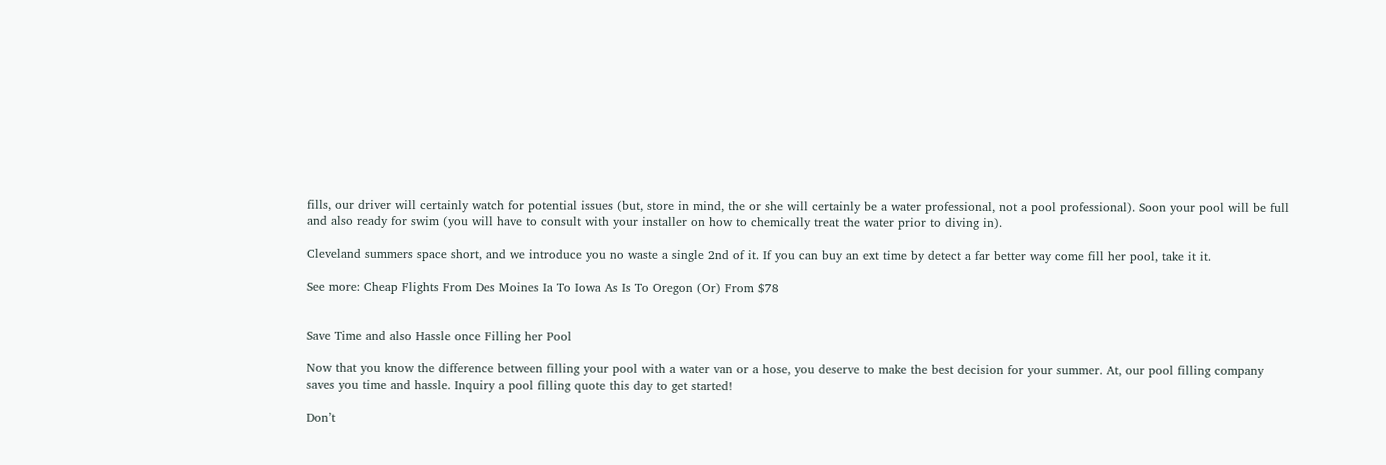fills, our driver will certainly watch for potential issues (but, store in mind, the or she will certainly be a water professional, not a pool professional). Soon your pool will be full and also ready for swim (you will have to consult with your installer on how to chemically treat the water prior to diving in).

Cleveland summers space short, and we introduce you no waste a single 2nd of it. If you can buy an ext time by detect a far better way come fill her pool, take it it.

See more: Cheap Flights From Des Moines Ia To Iowa As Is To Oregon (Or) From $78


Save Time and also Hassle once Filling her Pool

Now that you know the difference between filling your pool with a water van or a hose, you deserve to make the best decision for your summer. At, our pool filling company saves you time and hassle. Inquiry a pool filling quote this day to get started!

Don’t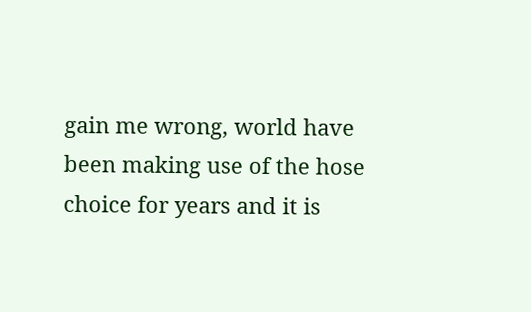gain me wrong, world have been making use of the hose choice for years and it is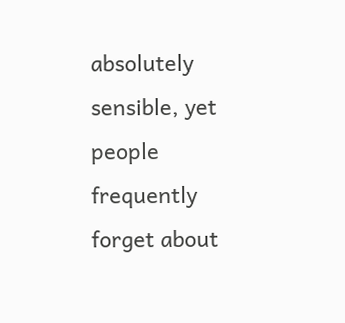absolutely sensible, yet people frequently forget about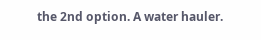the 2nd option. A water hauler.